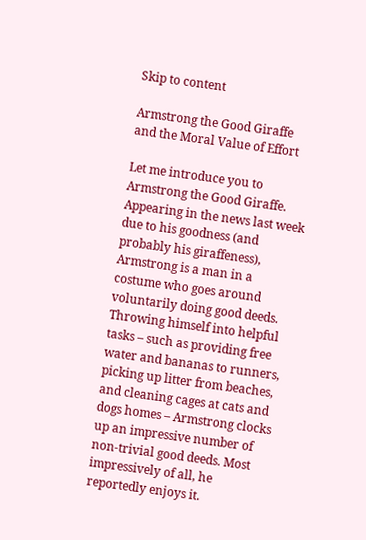Skip to content

Armstrong the Good Giraffe and the Moral Value of Effort

Let me introduce you to Armstrong the Good Giraffe. Appearing in the news last week due to his goodness (and probably his giraffeness), Armstrong is a man in a costume who goes around voluntarily doing good deeds. Throwing himself into helpful tasks – such as providing free water and bananas to runners, picking up litter from beaches, and cleaning cages at cats and dogs homes – Armstrong clocks up an impressive number of non-trivial good deeds. Most impressively of all, he reportedly enjoys it.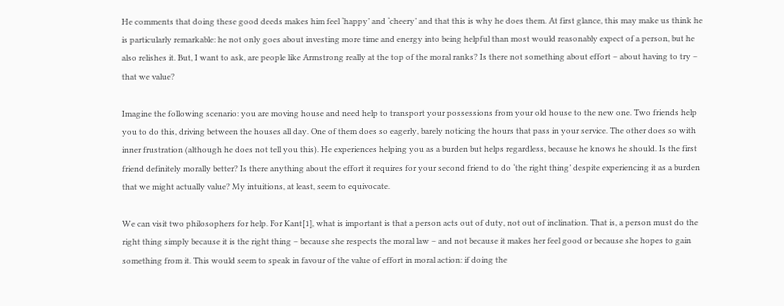He comments that doing these good deeds makes him feel ‘happy’ and ‘cheery’ and that this is why he does them. At first glance, this may make us think he is particularly remarkable: he not only goes about investing more time and energy into being helpful than most would reasonably expect of a person, but he also relishes it. But, I want to ask, are people like Armstrong really at the top of the moral ranks? Is there not something about effort – about having to try – that we value?

Imagine the following scenario: you are moving house and need help to transport your possessions from your old house to the new one. Two friends help you to do this, driving between the houses all day. One of them does so eagerly, barely noticing the hours that pass in your service. The other does so with inner frustration (although he does not tell you this). He experiences helping you as a burden but helps regardless, because he knows he should. Is the first friend definitely morally better? Is there anything about the effort it requires for your second friend to do ‘the right thing’ despite experiencing it as a burden that we might actually value? My intuitions, at least, seem to equivocate.

We can visit two philosophers for help. For Kant[1], what is important is that a person acts out of duty, not out of inclination. That is, a person must do the right thing simply because it is the right thing – because she respects the moral law – and not because it makes her feel good or because she hopes to gain something from it. This would seem to speak in favour of the value of effort in moral action: if doing the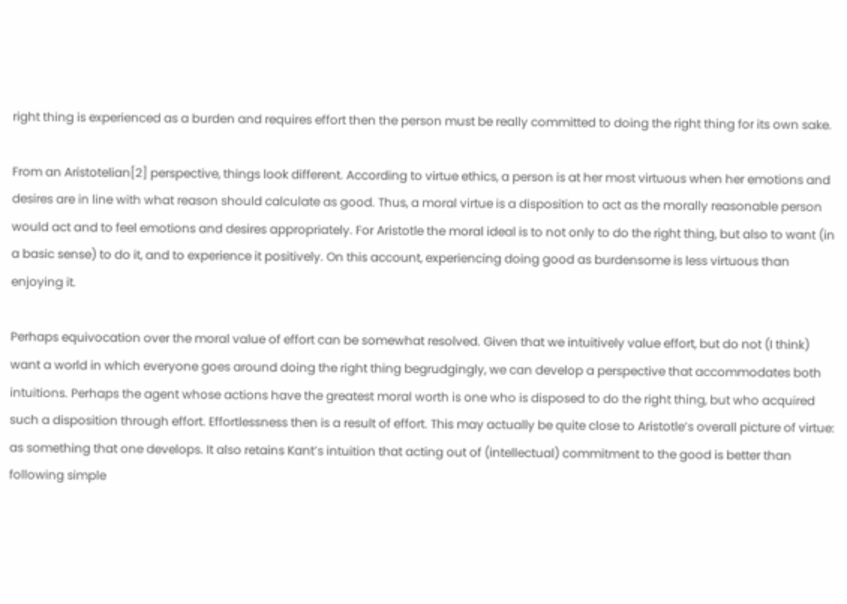right thing is experienced as a burden and requires effort then the person must be really committed to doing the right thing for its own sake.

From an Aristotelian[2] perspective, things look different. According to virtue ethics, a person is at her most virtuous when her emotions and desires are in line with what reason should calculate as good. Thus, a moral virtue is a disposition to act as the morally reasonable person would act and to feel emotions and desires appropriately. For Aristotle the moral ideal is to not only to do the right thing, but also to want (in a basic sense) to do it, and to experience it positively. On this account, experiencing doing good as burdensome is less virtuous than enjoying it.

Perhaps equivocation over the moral value of effort can be somewhat resolved. Given that we intuitively value effort, but do not (I think) want a world in which everyone goes around doing the right thing begrudgingly, we can develop a perspective that accommodates both intuitions. Perhaps the agent whose actions have the greatest moral worth is one who is disposed to do the right thing, but who acquired such a disposition through effort. Effortlessness then is a result of effort. This may actually be quite close to Aristotle’s overall picture of virtue: as something that one develops. It also retains Kant’s intuition that acting out of (intellectual) commitment to the good is better than following simple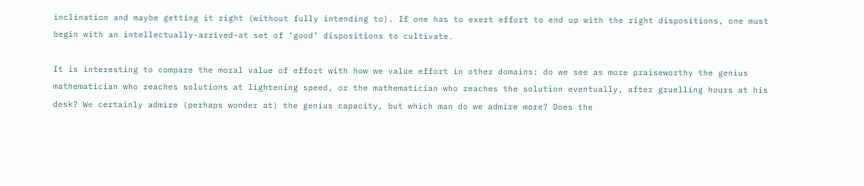inclination and maybe getting it right (without fully intending to). If one has to exert effort to end up with the right dispositions, one must begin with an intellectually-arrived-at set of ‘good’ dispositions to cultivate.

It is interesting to compare the moral value of effort with how we value effort in other domains: do we see as more praiseworthy the genius mathematician who reaches solutions at lightening speed, or the mathematician who reaches the solution eventually, after gruelling hours at his desk? We certainly admire (perhaps wonder at) the genius capacity, but which man do we admire more? Does the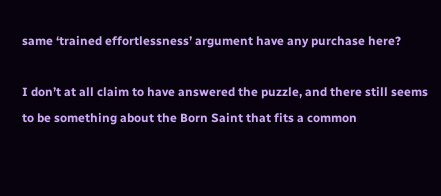same ‘trained effortlessness’ argument have any purchase here?

I don’t at all claim to have answered the puzzle, and there still seems to be something about the Born Saint that fits a common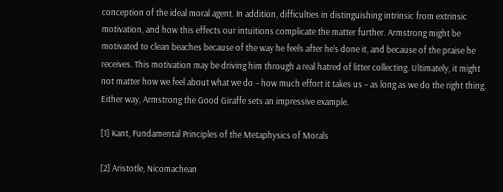conception of the ideal moral agent. In addition, difficulties in distinguishing intrinsic from extrinsic motivation, and how this effects our intuitions complicate the matter further. Armstrong might be motivated to clean beaches because of the way he feels after he’s done it, and because of the praise he receives. This motivation may be driving him through a real hatred of litter collecting. Ultimately, it might not matter how we feel about what we do – how much effort it takes us – as long as we do the right thing. Either way, Armstrong the Good Giraffe sets an impressive example.

[1] Kant, Fundamental Principles of the Metaphysics of Morals

[2] Aristotle, Nicomachean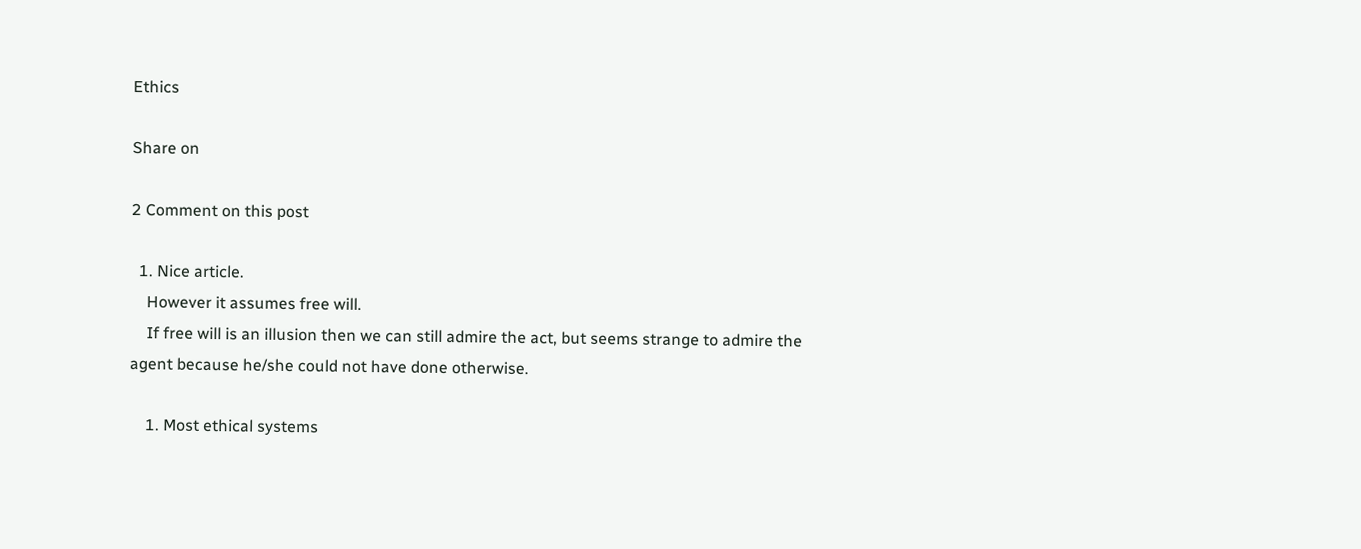Ethics

Share on

2 Comment on this post

  1. Nice article.
    However it assumes free will.
    If free will is an illusion then we can still admire the act, but seems strange to admire the agent because he/she could not have done otherwise.

    1. Most ethical systems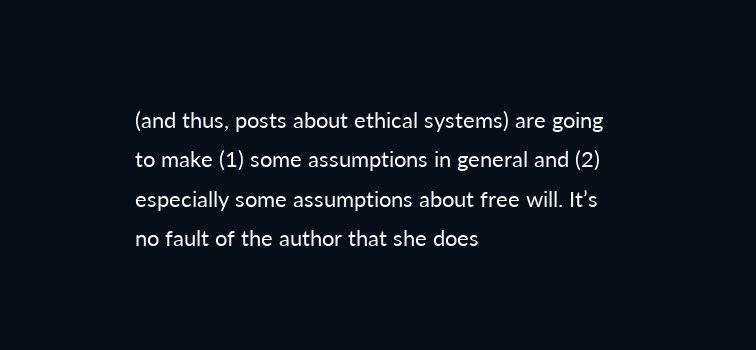(and thus, posts about ethical systems) are going to make (1) some assumptions in general and (2) especially some assumptions about free will. It’s no fault of the author that she does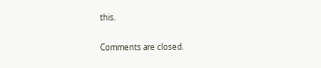this.

Comments are closed.